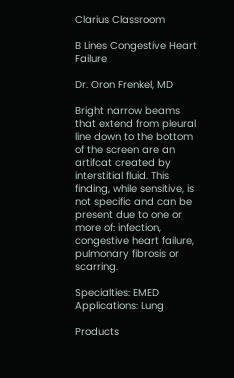Clarius Classroom

B Lines Congestive Heart Failure

Dr. Oron Frenkel, MD

Bright narrow beams that extend from pleural line down to the bottom of the screen are an artifcat created by interstitial fluid. This finding, while sensitive, is not specific and can be present due to one or more of: infection, congestive heart failure, pulmonary fibrosis or scarring.

Specialties: EMED
Applications: Lung

Products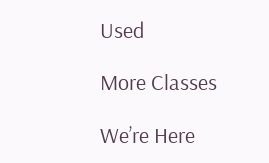Used

More Classes

We’re Here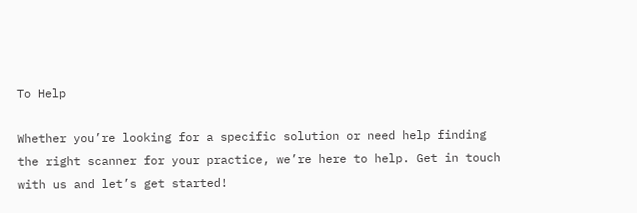To Help

Whether you’re looking for a specific solution or need help finding the right scanner for your practice, we’re here to help. Get in touch with us and let’s get started!